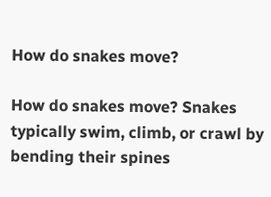How do snakes move?

How do snakes move? Snakes typically swim, climb, or crawl by bending their spines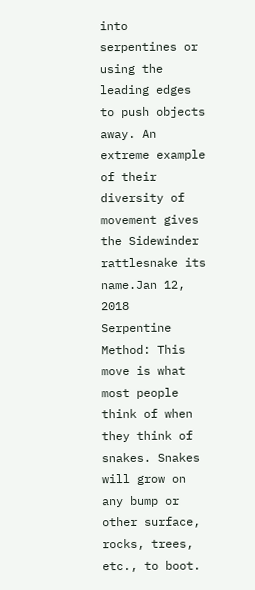into serpentines or using the leading edges to push objects away. An extreme example of their diversity of movement gives the Sidewinder rattlesnake its name.Jan 12, 2018
Serpentine Method: This move is what most people think of when they think of snakes. Snakes will grow on any bump or other surface, rocks, trees, etc., to boot.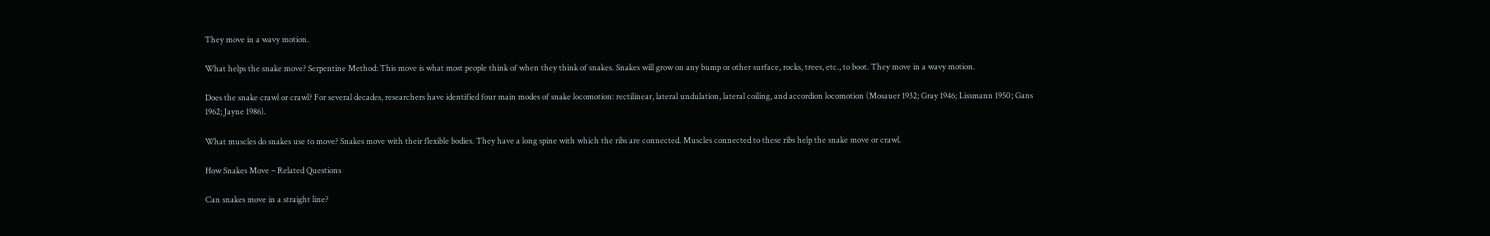They move in a wavy motion.

What helps the snake move? Serpentine Method: This move is what most people think of when they think of snakes. Snakes will grow on any bump or other surface, rocks, trees, etc., to boot. They move in a wavy motion.

Does the snake crawl or crawl? For several decades, researchers have identified four main modes of snake locomotion: rectilinear, lateral undulation, lateral coiling, and accordion locomotion (Mosauer 1932; Gray 1946; Lissmann 1950; Gans 1962; Jayne 1986).

What muscles do snakes use to move? Snakes move with their flexible bodies. They have a long spine with which the ribs are connected. Muscles connected to these ribs help the snake move or crawl.

How Snakes Move – Related Questions

Can snakes move in a straight line?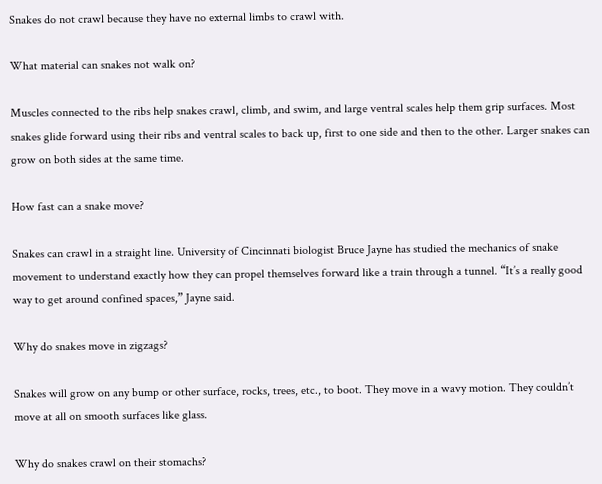Snakes do not crawl because they have no external limbs to crawl with.

What material can snakes not walk on?

Muscles connected to the ribs help snakes crawl, climb, and swim, and large ventral scales help them grip surfaces. Most snakes glide forward using their ribs and ventral scales to back up, first to one side and then to the other. Larger snakes can grow on both sides at the same time.

How fast can a snake move?

Snakes can crawl in a straight line. University of Cincinnati biologist Bruce Jayne has studied the mechanics of snake movement to understand exactly how they can propel themselves forward like a train through a tunnel. “It’s a really good way to get around confined spaces,” Jayne said.

Why do snakes move in zigzags?

Snakes will grow on any bump or other surface, rocks, trees, etc., to boot. They move in a wavy motion. They couldn’t move at all on smooth surfaces like glass.

Why do snakes crawl on their stomachs?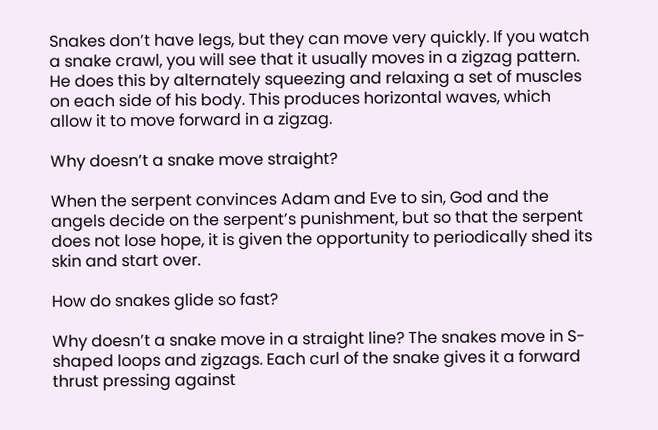Snakes don’t have legs, but they can move very quickly. If you watch a snake crawl, you will see that it usually moves in a zigzag pattern. He does this by alternately squeezing and relaxing a set of muscles on each side of his body. This produces horizontal waves, which allow it to move forward in a zigzag.

Why doesn’t a snake move straight?

When the serpent convinces Adam and Eve to sin, God and the angels decide on the serpent’s punishment, but so that the serpent does not lose hope, it is given the opportunity to periodically shed its skin and start over.

How do snakes glide so fast?

Why doesn’t a snake move in a straight line? The snakes move in S-shaped loops and zigzags. Each curl of the snake gives it a forward thrust pressing against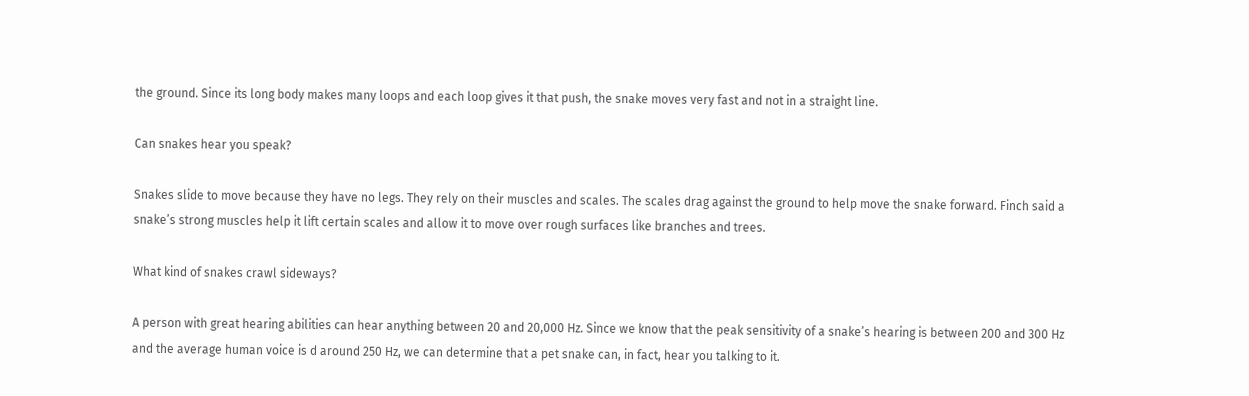the ground. Since its long body makes many loops and each loop gives it that push, the snake moves very fast and not in a straight line.

Can snakes hear you speak?

Snakes slide to move because they have no legs. They rely on their muscles and scales. The scales drag against the ground to help move the snake forward. Finch said a snake’s strong muscles help it lift certain scales and allow it to move over rough surfaces like branches and trees.

What kind of snakes crawl sideways?

A person with great hearing abilities can hear anything between 20 and 20,000 Hz. Since we know that the peak sensitivity of a snake’s hearing is between 200 and 300 Hz and the average human voice is d around 250 Hz, we can determine that a pet snake can, in fact, hear you talking to it.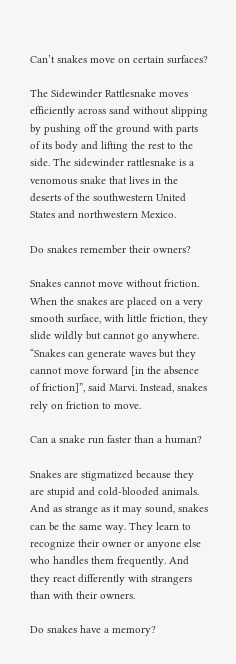Can’t snakes move on certain surfaces?

The Sidewinder Rattlesnake moves efficiently across sand without slipping by pushing off the ground with parts of its body and lifting the rest to the side. The sidewinder rattlesnake is a venomous snake that lives in the deserts of the southwestern United States and northwestern Mexico.

Do snakes remember their owners?

Snakes cannot move without friction. When the snakes are placed on a very smooth surface, with little friction, they slide wildly but cannot go anywhere. “Snakes can generate waves but they cannot move forward [in the absence of friction]”, said Marvi. Instead, snakes rely on friction to move.

Can a snake run faster than a human?

Snakes are stigmatized because they are stupid and cold-blooded animals. And as strange as it may sound, snakes can be the same way. They learn to recognize their owner or anyone else who handles them frequently. And they react differently with strangers than with their owners.

Do snakes have a memory?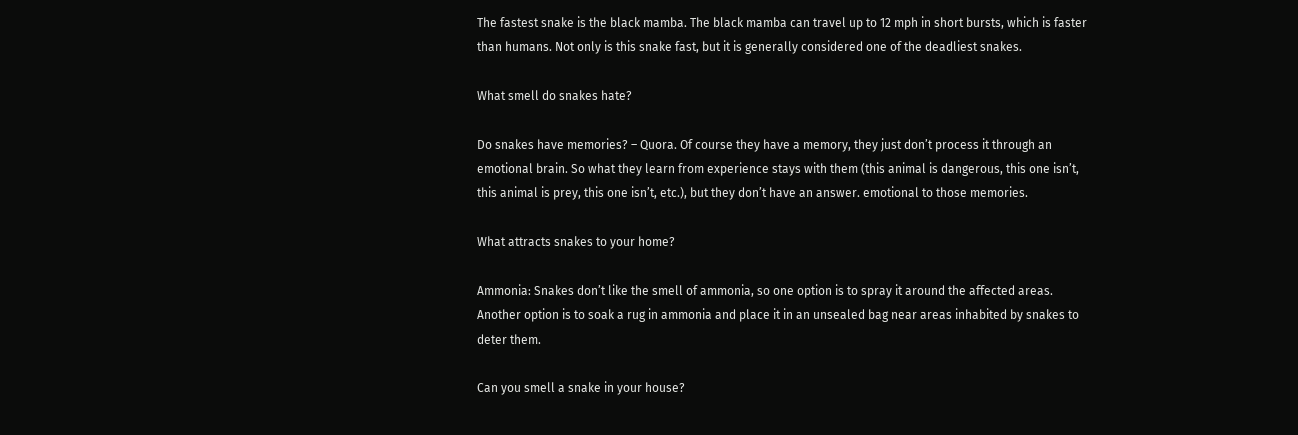The fastest snake is the black mamba. The black mamba can travel up to 12 mph in short bursts, which is faster than humans. Not only is this snake fast, but it is generally considered one of the deadliest snakes.

What smell do snakes hate?

Do snakes have memories? – Quora. Of course they have a memory, they just don’t process it through an emotional brain. So what they learn from experience stays with them (this animal is dangerous, this one isn’t, this animal is prey, this one isn’t, etc.), but they don’t have an answer. emotional to those memories.

What attracts snakes to your home?

Ammonia: Snakes don’t like the smell of ammonia, so one option is to spray it around the affected areas. Another option is to soak a rug in ammonia and place it in an unsealed bag near areas inhabited by snakes to deter them.

Can you smell a snake in your house?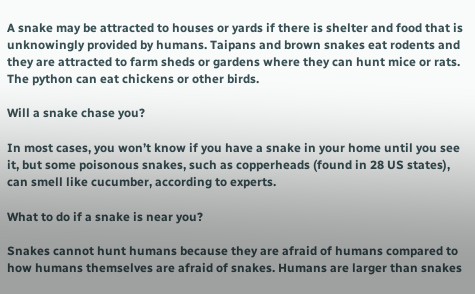A snake may be attracted to houses or yards if there is shelter and food that is unknowingly provided by humans. Taipans and brown snakes eat rodents and they are attracted to farm sheds or gardens where they can hunt mice or rats. The python can eat chickens or other birds.

Will a snake chase you?

In most cases, you won’t know if you have a snake in your home until you see it, but some poisonous snakes, such as copperheads (found in 28 US states), can smell like cucumber, according to experts.

What to do if a snake is near you?

Snakes cannot hunt humans because they are afraid of humans compared to how humans themselves are afraid of snakes. Humans are larger than snakes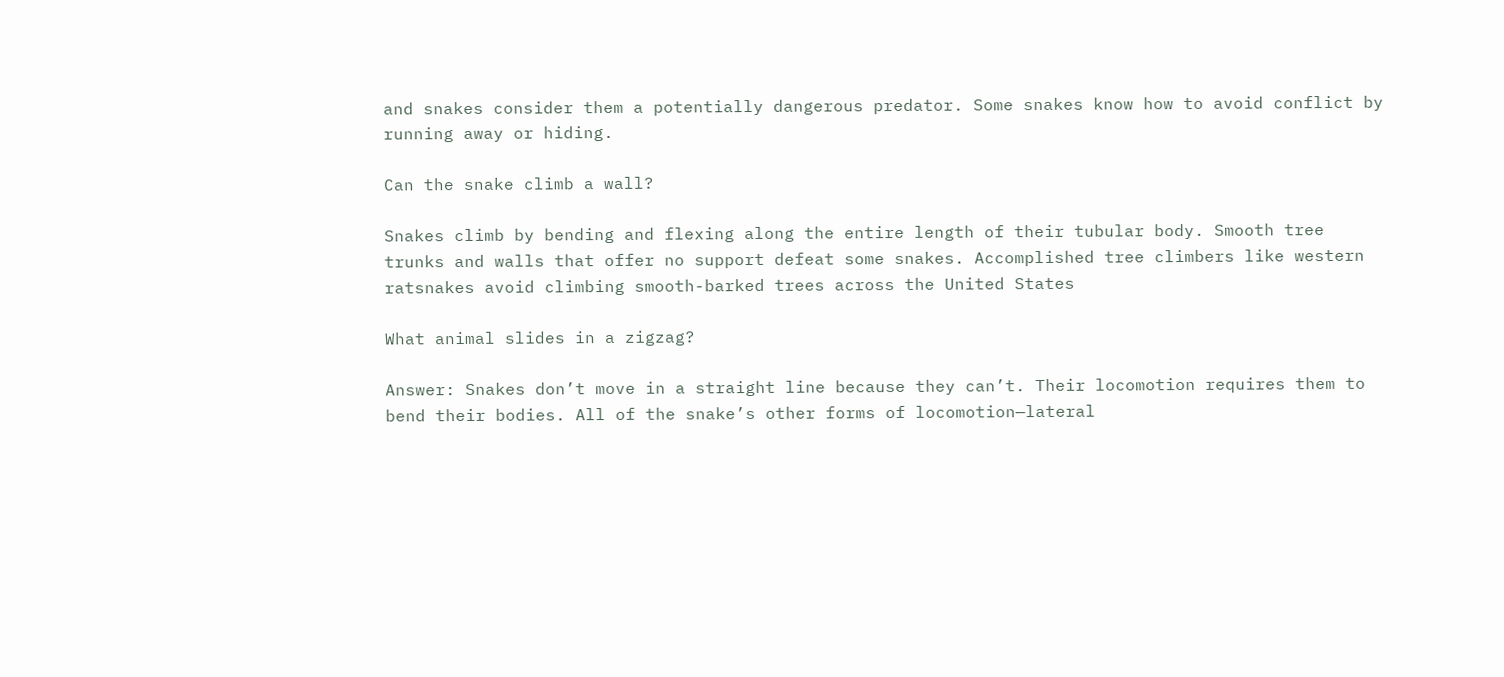and snakes consider them a potentially dangerous predator. Some snakes know how to avoid conflict by running away or hiding.

Can the snake climb a wall?

Snakes climb by bending and flexing along the entire length of their tubular body. Smooth tree trunks and walls that offer no support defeat some snakes. Accomplished tree climbers like western ratsnakes avoid climbing smooth-barked trees across the United States

What animal slides in a zigzag?

Answer: Snakes don’t move in a straight line because they can’t. Their locomotion requires them to bend their bodies. All of the snake’s other forms of locomotion—lateral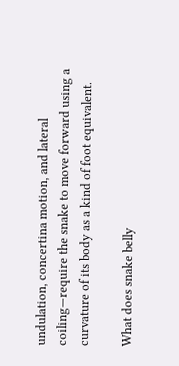undulation, concertina motion, and lateral coiling—require the snake to move forward using a curvature of its body as a kind of foot equivalent.

What does snake belly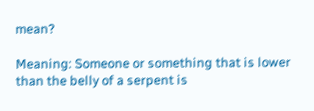mean?

Meaning: Someone or something that is lower than the belly of a serpent is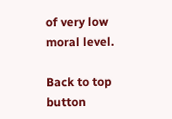of very low moral level.

Back to top button